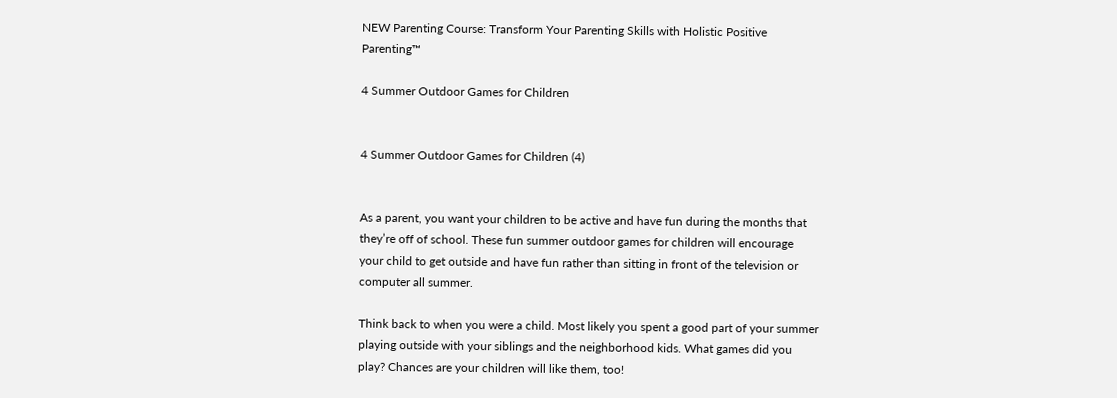NEW Parenting Course: Transform Your Parenting Skills with Holistic Positive Parenting™

4 Summer Outdoor Games for Children


4 Summer Outdoor Games for Children (4)


As a parent, you want your children to be active and have fun during the months that they’re off of school. These fun summer outdoor games for children will encourage your child to get outside and have fun rather than sitting in front of the television or computer all summer.

Think back to when you were a child. Most likely you spent a good part of your summer playing outside with your siblings and the neighborhood kids. What games did you play? Chances are your children will like them, too!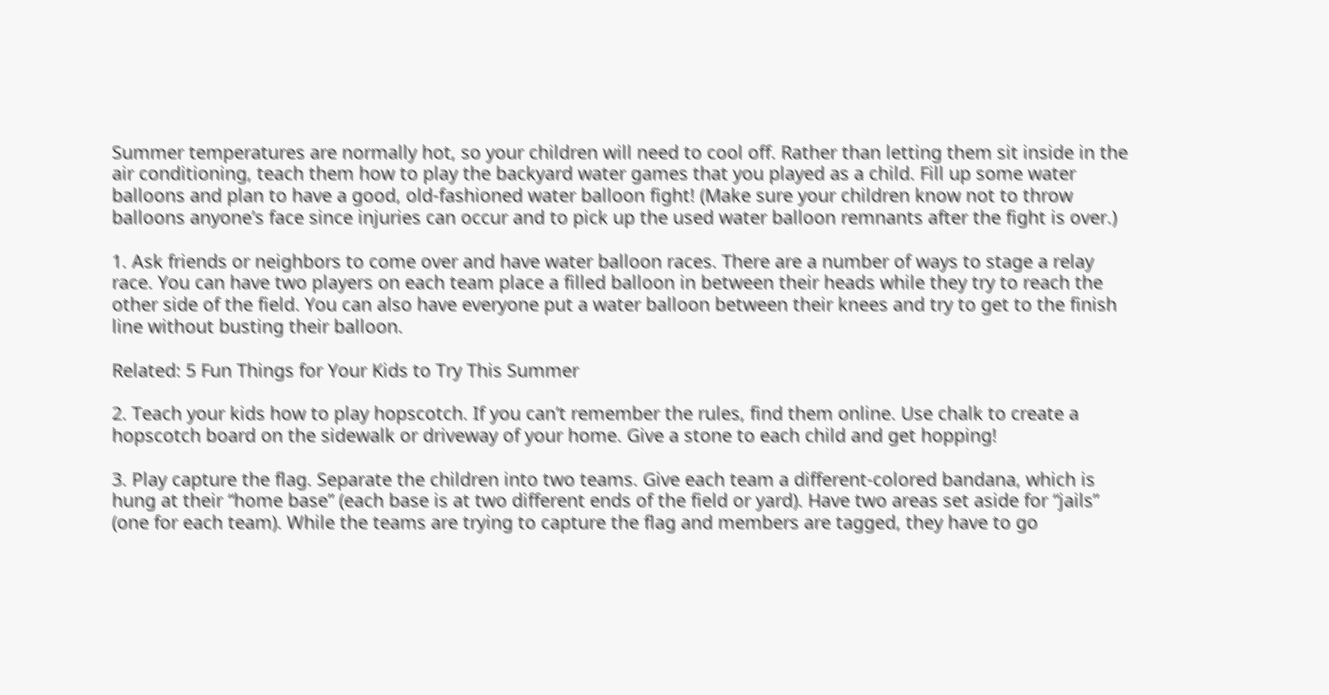Summer temperatures are normally hot, so your children will need to cool off. Rather than letting them sit inside in the air conditioning, teach them how to play the backyard water games that you played as a child. Fill up some water balloons and plan to have a good, old-fashioned water balloon fight! (Make sure your children know not to throw balloons anyone’s face since injuries can occur and to pick up the used water balloon remnants after the fight is over.)

1. Ask friends or neighbors to come over and have water balloon races. There are a number of ways to stage a relay race. You can have two players on each team place a filled balloon in between their heads while they try to reach the other side of the field. You can also have everyone put a water balloon between their knees and try to get to the finish line without busting their balloon.

Related: 5 Fun Things for Your Kids to Try This Summer

2. Teach your kids how to play hopscotch. If you can’t remember the rules, find them online. Use chalk to create a hopscotch board on the sidewalk or driveway of your home. Give a stone to each child and get hopping!

3. Play capture the flag. Separate the children into two teams. Give each team a different-colored bandana, which is hung at their “home base” (each base is at two different ends of the field or yard). Have two areas set aside for “jails” (one for each team). While the teams are trying to capture the flag and members are tagged, they have to go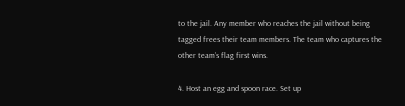to the jail. Any member who reaches the jail without being tagged frees their team members. The team who captures the other team’s flag first wins.

4. Host an egg and spoon race. Set up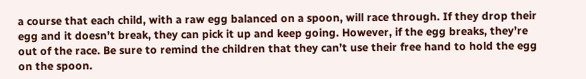a course that each child, with a raw egg balanced on a spoon, will race through. If they drop their egg and it doesn’t break, they can pick it up and keep going. However, if the egg breaks, they’re out of the race. Be sure to remind the children that they can’t use their free hand to hold the egg on the spoon.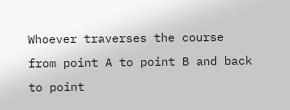Whoever traverses the course from point A to point B and back to point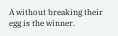A without breaking their egg is the winner.